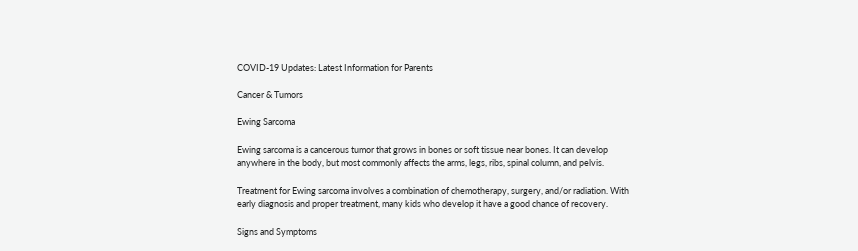COVID-19 Updates: Latest Information for Parents

Cancer & Tumors

Ewing Sarcoma

Ewing sarcoma is a cancerous tumor that grows in bones or soft tissue near bones. It can develop anywhere in the body, but most commonly affects the arms, legs, ribs, spinal column, and pelvis.

Treatment for Ewing sarcoma involves a combination of chemotherapy, surgery, and/or radiation. With early diagnosis and proper treatment, many kids who develop it have a good chance of recovery.

Signs and Symptoms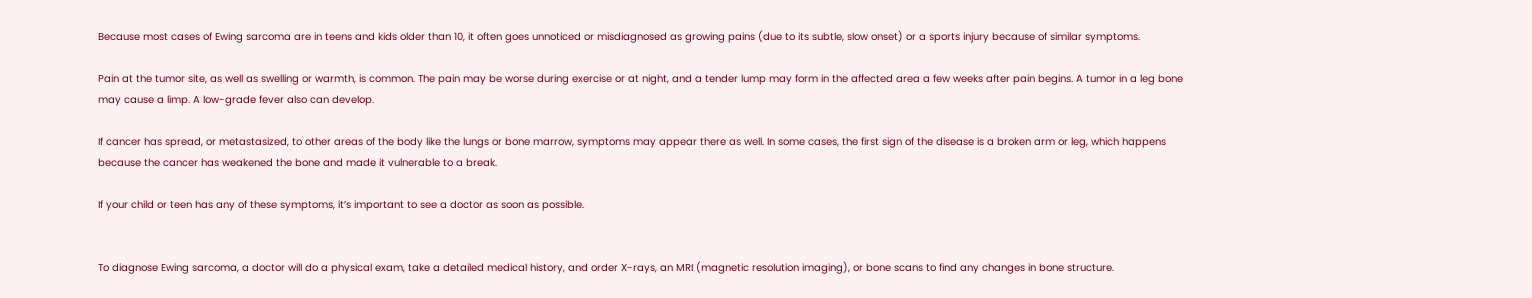Because most cases of Ewing sarcoma are in teens and kids older than 10, it often goes unnoticed or misdiagnosed as growing pains (due to its subtle, slow onset) or a sports injury because of similar symptoms.

Pain at the tumor site, as well as swelling or warmth, is common. The pain may be worse during exercise or at night, and a tender lump may form in the affected area a few weeks after pain begins. A tumor in a leg bone may cause a limp. A low-grade fever also can develop.

If cancer has spread, or metastasized, to other areas of the body like the lungs or bone marrow, symptoms may appear there as well. In some cases, the first sign of the disease is a broken arm or leg, which happens because the cancer has weakened the bone and made it vulnerable to a break.

If your child or teen has any of these symptoms, it’s important to see a doctor as soon as possible.


To diagnose Ewing sarcoma, a doctor will do a physical exam, take a detailed medical history, and order X-rays, an MRI (magnetic resolution imaging), or bone scans to find any changes in bone structure.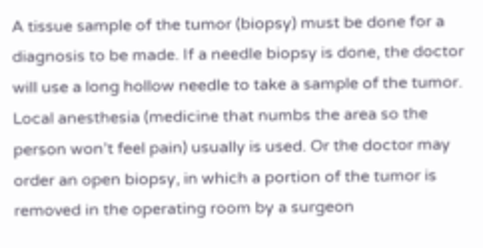A tissue sample of the tumor (biopsy) must be done for a diagnosis to be made. If a needle biopsy is done, the doctor will use a long hollow needle to take a sample of the tumor. Local anesthesia (medicine that numbs the area so the person won’t feel pain) usually is used. Or the doctor may order an open biopsy, in which a portion of the tumor is removed in the operating room by a surgeon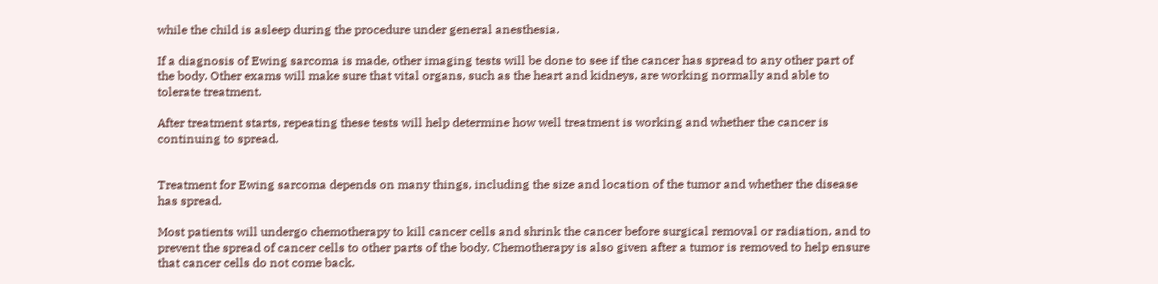while the child is asleep during the procedure under general anesthesia.

If a diagnosis of Ewing sarcoma is made, other imaging tests will be done to see if the cancer has spread to any other part of the body. Other exams will make sure that vital organs, such as the heart and kidneys, are working normally and able to tolerate treatment.

After treatment starts, repeating these tests will help determine how well treatment is working and whether the cancer is continuing to spread.


Treatment for Ewing sarcoma depends on many things, including the size and location of the tumor and whether the disease has spread.

Most patients will undergo chemotherapy to kill cancer cells and shrink the cancer before surgical removal or radiation, and to prevent the spread of cancer cells to other parts of the body. Chemotherapy is also given after a tumor is removed to help ensure that cancer cells do not come back.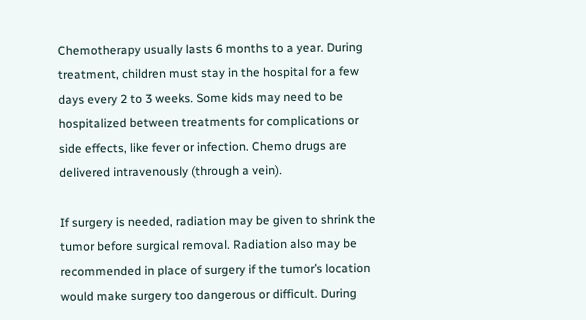Chemotherapy usually lasts 6 months to a year. During treatment, children must stay in the hospital for a few days every 2 to 3 weeks. Some kids may need to be hospitalized between treatments for complications or side effects, like fever or infection. Chemo drugs are delivered intravenously (through a vein).

If surgery is needed, radiation may be given to shrink the tumor before surgical removal. Radiation also may be recommended in place of surgery if the tumor’s location would make surgery too dangerous or difficult. During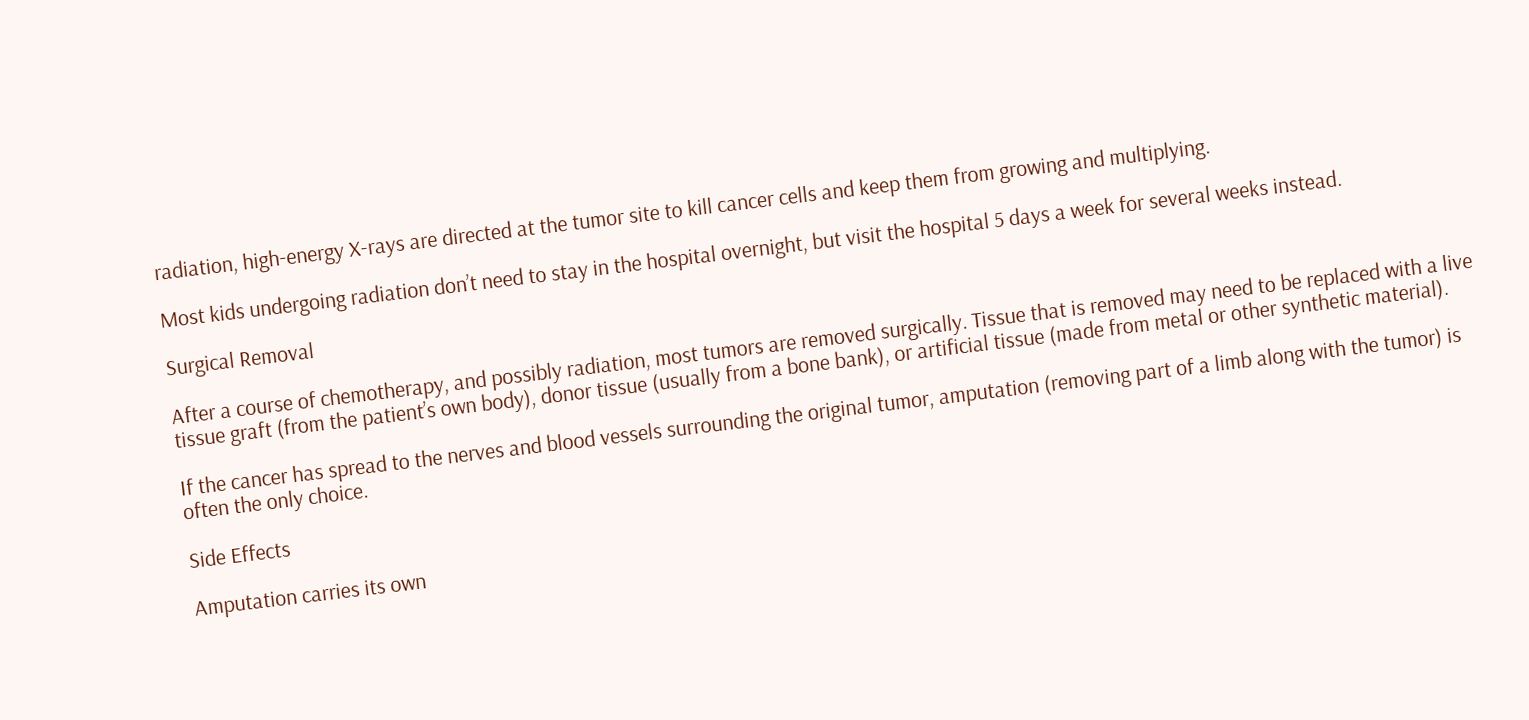radiation, high-energy X-rays are directed at the tumor site to kill cancer cells and keep them from growing and multiplying.

Most kids undergoing radiation don’t need to stay in the hospital overnight, but visit the hospital 5 days a week for several weeks instead.

Surgical Removal

After a course of chemotherapy, and possibly radiation, most tumors are removed surgically. Tissue that is removed may need to be replaced with a live tissue graft (from the patient’s own body), donor tissue (usually from a bone bank), or artificial tissue (made from metal or other synthetic material).

If the cancer has spread to the nerves and blood vessels surrounding the original tumor, amputation (removing part of a limb along with the tumor) is often the only choice.

Side Effects

Amputation carries its own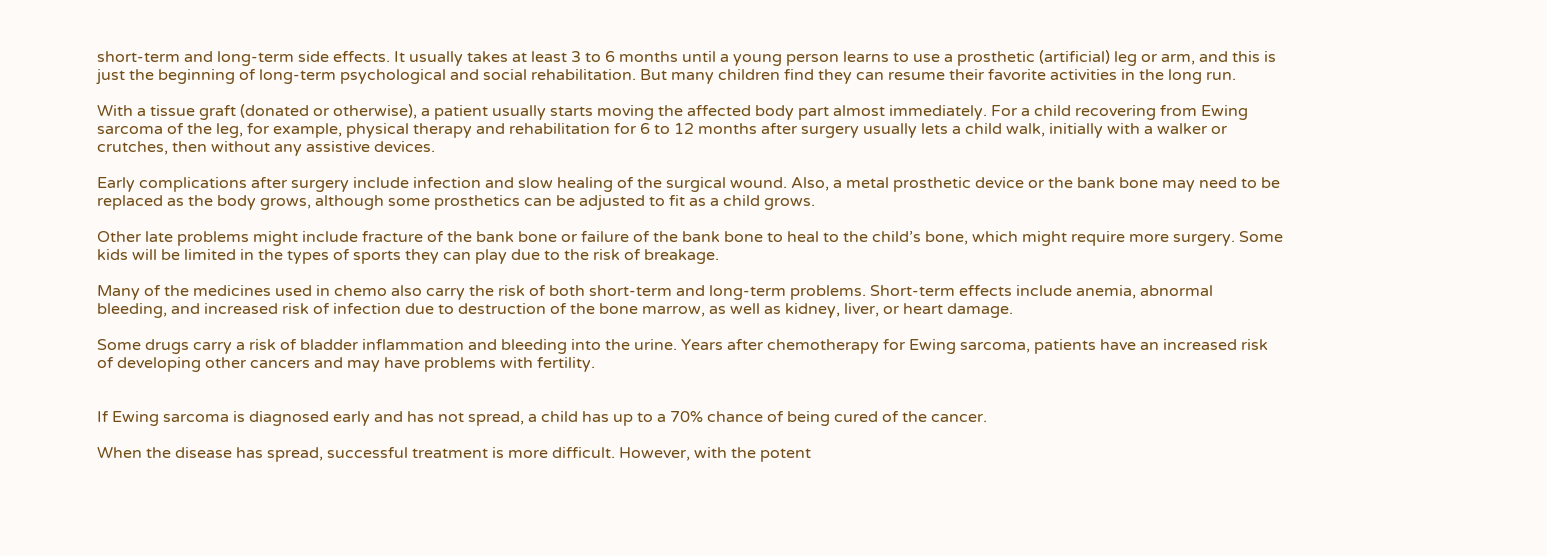short-term and long-term side effects. It usually takes at least 3 to 6 months until a young person learns to use a prosthetic (artificial) leg or arm, and this is just the beginning of long-term psychological and social rehabilitation. But many children find they can resume their favorite activities in the long run.

With a tissue graft (donated or otherwise), a patient usually starts moving the affected body part almost immediately. For a child recovering from Ewing sarcoma of the leg, for example, physical therapy and rehabilitation for 6 to 12 months after surgery usually lets a child walk, initially with a walker or crutches, then without any assistive devices.

Early complications after surgery include infection and slow healing of the surgical wound. Also, a metal prosthetic device or the bank bone may need to be replaced as the body grows, although some prosthetics can be adjusted to fit as a child grows.

Other late problems might include fracture of the bank bone or failure of the bank bone to heal to the child’s bone, which might require more surgery. Some kids will be limited in the types of sports they can play due to the risk of breakage.

Many of the medicines used in chemo also carry the risk of both short-term and long-term problems. Short-term effects include anemia, abnormal bleeding, and increased risk of infection due to destruction of the bone marrow, as well as kidney, liver, or heart damage.

Some drugs carry a risk of bladder inflammation and bleeding into the urine. Years after chemotherapy for Ewing sarcoma, patients have an increased risk of developing other cancers and may have problems with fertility.


If Ewing sarcoma is diagnosed early and has not spread, a child has up to a 70% chance of being cured of the cancer.

When the disease has spread, successful treatment is more difficult. However, with the potent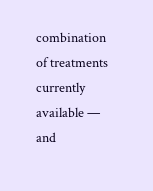combination of treatments currently available — and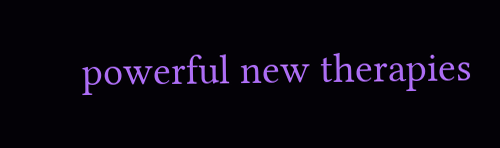powerful new therapies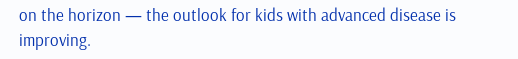on the horizon — the outlook for kids with advanced disease is improving.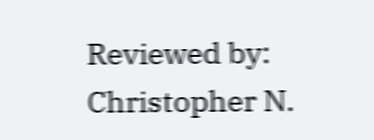Reviewed by: Christopher N.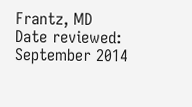Frantz, MD
Date reviewed: September 2014